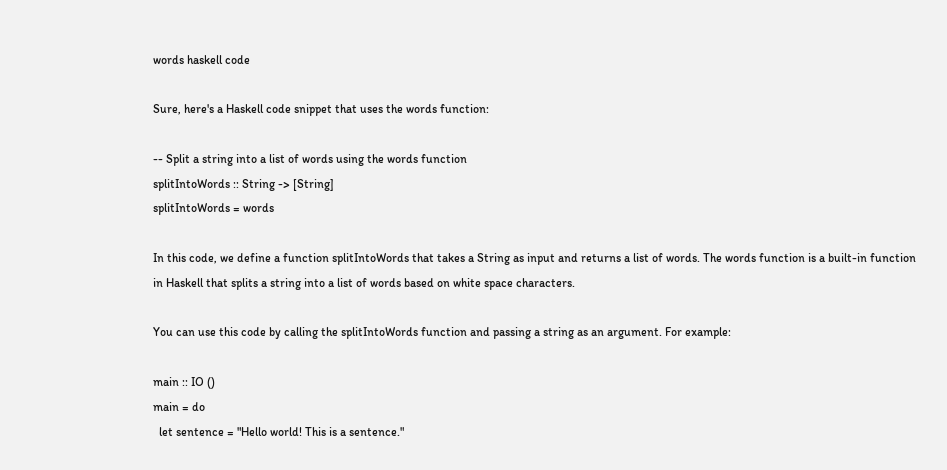words haskell code

Sure, here's a Haskell code snippet that uses the words function:

-- Split a string into a list of words using the words function
splitIntoWords :: String -> [String]
splitIntoWords = words

In this code, we define a function splitIntoWords that takes a String as input and returns a list of words. The words function is a built-in function in Haskell that splits a string into a list of words based on white space characters.

You can use this code by calling the splitIntoWords function and passing a string as an argument. For example:

main :: IO ()
main = do
  let sentence = "Hello world! This is a sentence."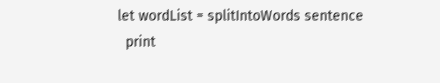let wordList = splitIntoWords sentence
  print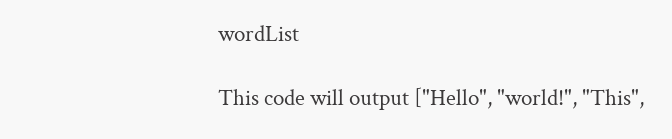wordList

This code will output ["Hello", "world!", "This",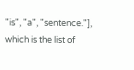"is", "a", "sentence."], which is the list of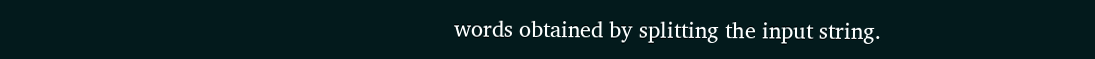words obtained by splitting the input string.